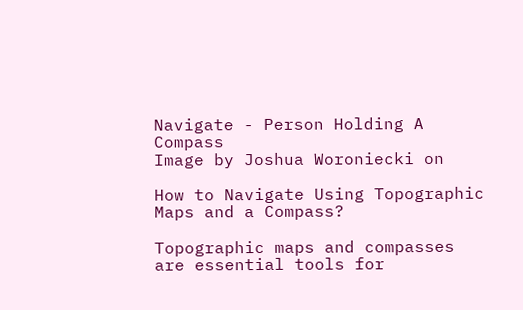Navigate - Person Holding A Compass
Image by Joshua Woroniecki on

How to Navigate Using Topographic Maps and a Compass?

Topographic maps and compasses are essential tools for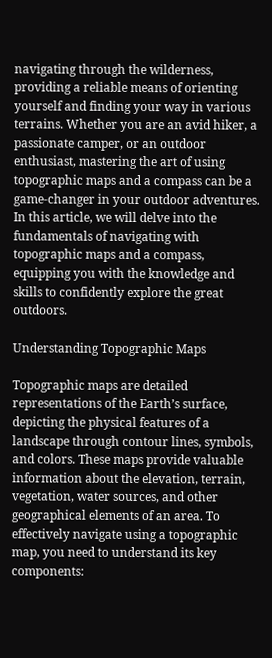navigating through the wilderness, providing a reliable means of orienting yourself and finding your way in various terrains. Whether you are an avid hiker, a passionate camper, or an outdoor enthusiast, mastering the art of using topographic maps and a compass can be a game-changer in your outdoor adventures. In this article, we will delve into the fundamentals of navigating with topographic maps and a compass, equipping you with the knowledge and skills to confidently explore the great outdoors.

Understanding Topographic Maps

Topographic maps are detailed representations of the Earth’s surface, depicting the physical features of a landscape through contour lines, symbols, and colors. These maps provide valuable information about the elevation, terrain, vegetation, water sources, and other geographical elements of an area. To effectively navigate using a topographic map, you need to understand its key components: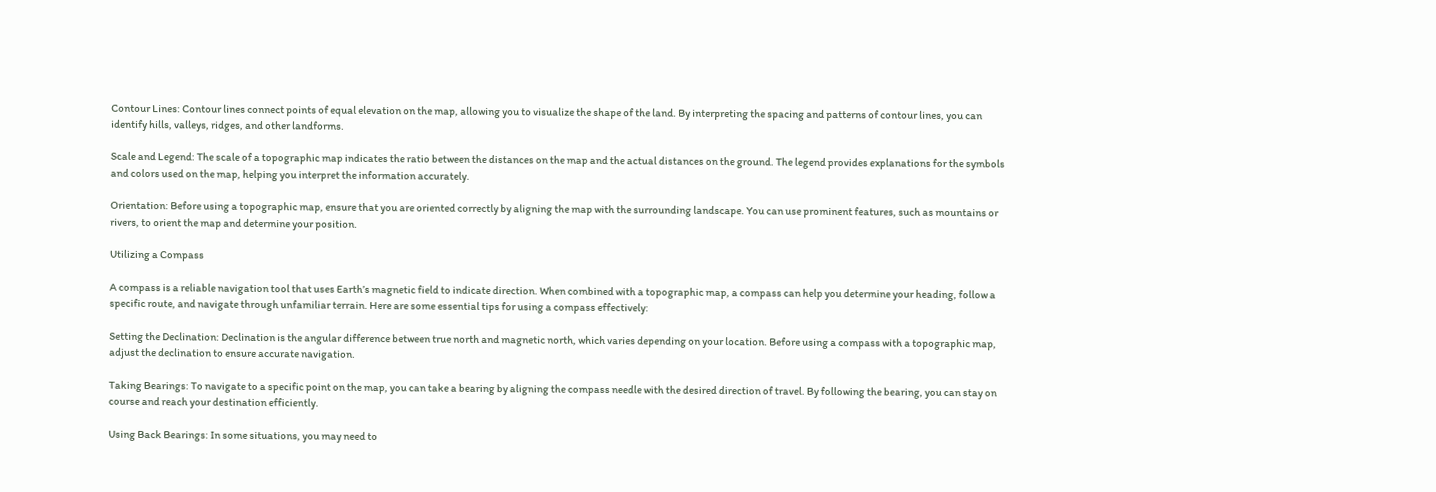Contour Lines: Contour lines connect points of equal elevation on the map, allowing you to visualize the shape of the land. By interpreting the spacing and patterns of contour lines, you can identify hills, valleys, ridges, and other landforms.

Scale and Legend: The scale of a topographic map indicates the ratio between the distances on the map and the actual distances on the ground. The legend provides explanations for the symbols and colors used on the map, helping you interpret the information accurately.

Orientation: Before using a topographic map, ensure that you are oriented correctly by aligning the map with the surrounding landscape. You can use prominent features, such as mountains or rivers, to orient the map and determine your position.

Utilizing a Compass

A compass is a reliable navigation tool that uses Earth’s magnetic field to indicate direction. When combined with a topographic map, a compass can help you determine your heading, follow a specific route, and navigate through unfamiliar terrain. Here are some essential tips for using a compass effectively:

Setting the Declination: Declination is the angular difference between true north and magnetic north, which varies depending on your location. Before using a compass with a topographic map, adjust the declination to ensure accurate navigation.

Taking Bearings: To navigate to a specific point on the map, you can take a bearing by aligning the compass needle with the desired direction of travel. By following the bearing, you can stay on course and reach your destination efficiently.

Using Back Bearings: In some situations, you may need to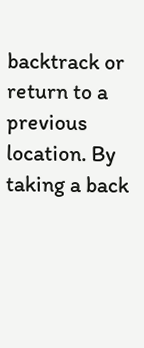backtrack or return to a previous location. By taking a back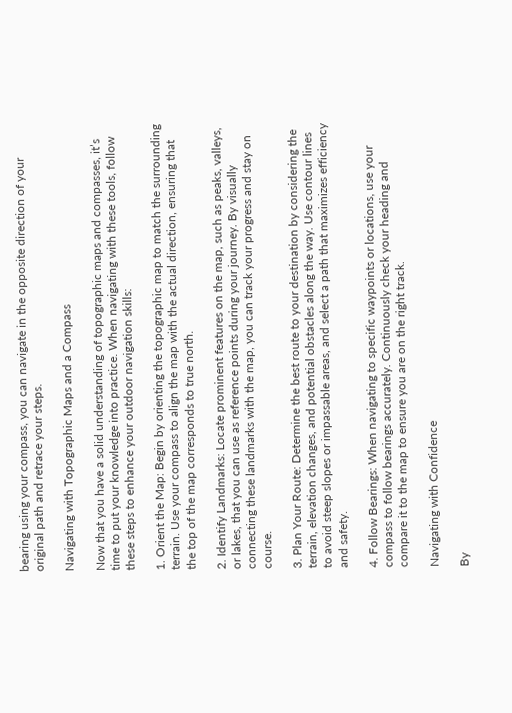bearing using your compass, you can navigate in the opposite direction of your original path and retrace your steps.

Navigating with Topographic Maps and a Compass

Now that you have a solid understanding of topographic maps and compasses, it’s time to put your knowledge into practice. When navigating with these tools, follow these steps to enhance your outdoor navigation skills:

1. Orient the Map: Begin by orienting the topographic map to match the surrounding terrain. Use your compass to align the map with the actual direction, ensuring that the top of the map corresponds to true north.

2. Identify Landmarks: Locate prominent features on the map, such as peaks, valleys, or lakes, that you can use as reference points during your journey. By visually connecting these landmarks with the map, you can track your progress and stay on course.

3. Plan Your Route: Determine the best route to your destination by considering the terrain, elevation changes, and potential obstacles along the way. Use contour lines to avoid steep slopes or impassable areas, and select a path that maximizes efficiency and safety.

4. Follow Bearings: When navigating to specific waypoints or locations, use your compass to follow bearings accurately. Continuously check your heading and compare it to the map to ensure you are on the right track.

Navigating with Confidence

By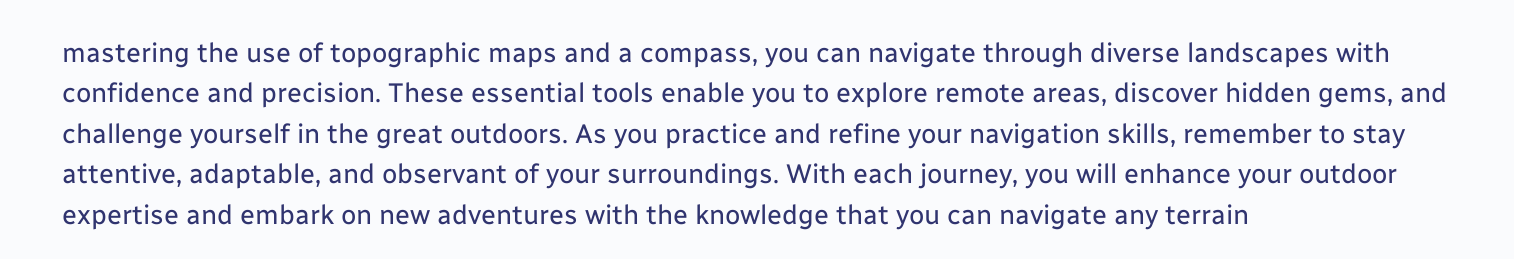mastering the use of topographic maps and a compass, you can navigate through diverse landscapes with confidence and precision. These essential tools enable you to explore remote areas, discover hidden gems, and challenge yourself in the great outdoors. As you practice and refine your navigation skills, remember to stay attentive, adaptable, and observant of your surroundings. With each journey, you will enhance your outdoor expertise and embark on new adventures with the knowledge that you can navigate any terrain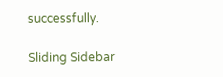successfully.

Sliding Sidebar